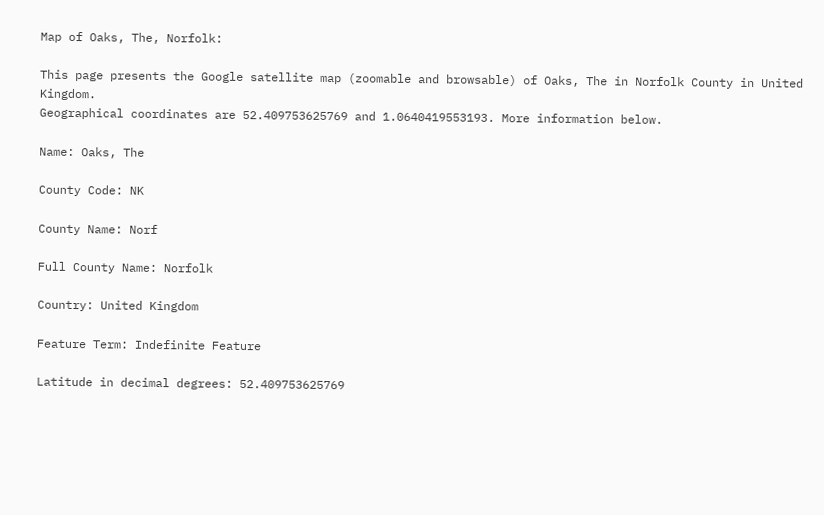Map of Oaks, The, Norfolk:

This page presents the Google satellite map (zoomable and browsable) of Oaks, The in Norfolk County in United Kingdom.
Geographical coordinates are 52.409753625769 and 1.0640419553193. More information below.

Name: Oaks, The

County Code: NK

County Name: Norf

Full County Name: Norfolk

Country: United Kingdom

Feature Term: Indefinite Feature

Latitude in decimal degrees: 52.409753625769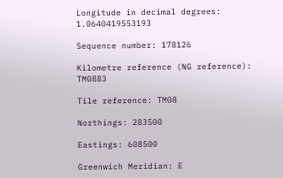Longitude in decimal degrees: 1.0640419553193

Sequence number: 178126

Kilometre reference (NG reference): TM0883

Tile reference: TM08

Northings: 283500

Eastings: 608500

Greenwich Meridian: E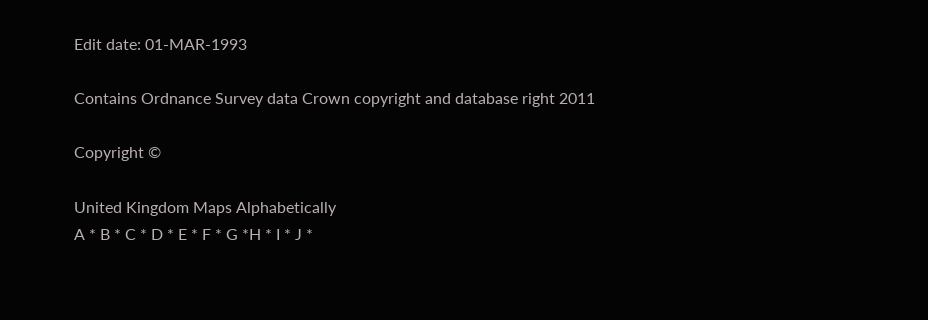Edit date: 01-MAR-1993

Contains Ordnance Survey data Crown copyright and database right 2011

Copyright ©

United Kingdom Maps Alphabetically
A * B * C * D * E * F * G *H * I * J *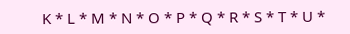K * L * M * N * O * P * Q * R * S * T * U *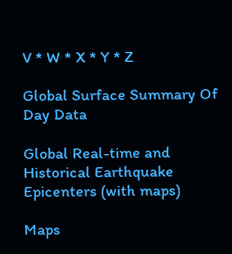V * W * X * Y * Z

Global Surface Summary Of Day Data

Global Real-time and Historical Earthquake Epicenters (with maps)

Maps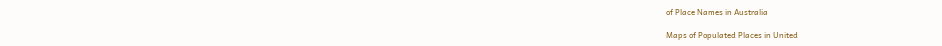of Place Names in Australia

Maps of Populated Places in United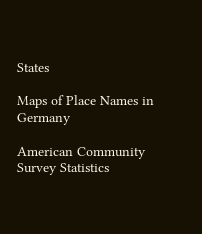States

Maps of Place Names in Germany

American Community Survey Statistics